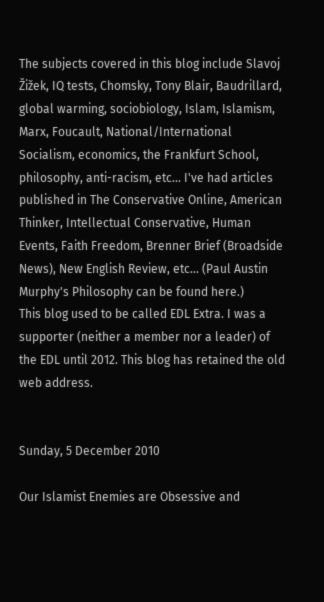The subjects covered in this blog include Slavoj Žižek, IQ tests, Chomsky, Tony Blair, Baudrillard, global warming, sociobiology, Islam, Islamism, Marx, Foucault, National/International Socialism, economics, the Frankfurt School, philosophy, anti-racism, etc... I've had articles published in The Conservative Online, American Thinker, Intellectual Conservative, Human Events, Faith Freedom, Brenner Brief (Broadside News), New English Review, etc... (Paul Austin Murphy's Philosophy can be found here.)
This blog used to be called EDL Extra. I was a supporter (neither a member nor a leader) of the EDL until 2012. This blog has retained the old web address.


Sunday, 5 December 2010

Our Islamist Enemies are Obsessive and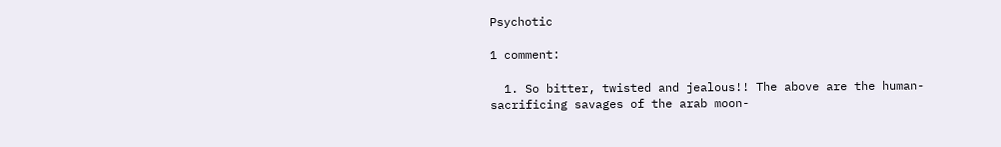Psychotic

1 comment:

  1. So bitter, twisted and jealous!! The above are the human-sacrificing savages of the arab moon-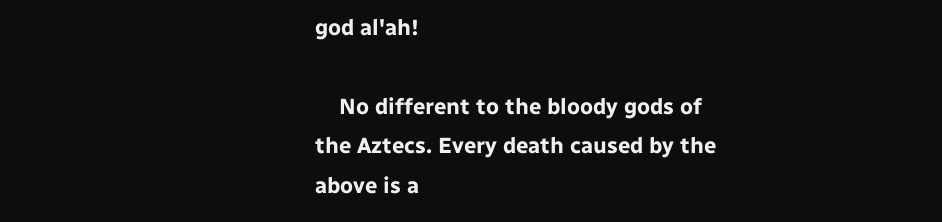god al'ah!

    No different to the bloody gods of the Aztecs. Every death caused by the above is a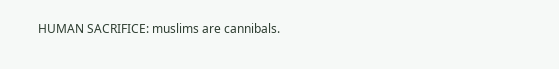HUMAN SACRIFICE: muslims are cannibals.